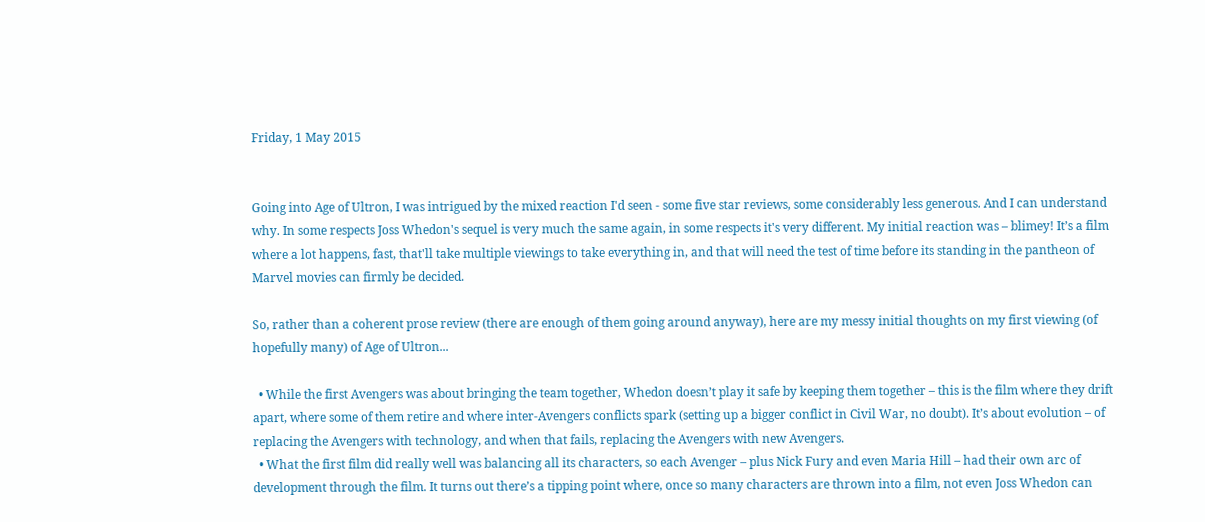Friday, 1 May 2015


Going into Age of Ultron, I was intrigued by the mixed reaction I'd seen - some five star reviews, some considerably less generous. And I can understand why. In some respects Joss Whedon's sequel is very much the same again, in some respects it's very different. My initial reaction was – blimey! It’s a film where a lot happens, fast, that'll take multiple viewings to take everything in, and that will need the test of time before its standing in the pantheon of Marvel movies can firmly be decided.

So, rather than a coherent prose review (there are enough of them going around anyway), here are my messy initial thoughts on my first viewing (of hopefully many) of Age of Ultron...

  • While the first Avengers was about bringing the team together, Whedon doesn’t play it safe by keeping them together – this is the film where they drift apart, where some of them retire and where inter-Avengers conflicts spark (setting up a bigger conflict in Civil War, no doubt). It’s about evolution – of replacing the Avengers with technology, and when that fails, replacing the Avengers with new Avengers.
  • What the first film did really well was balancing all its characters, so each Avenger – plus Nick Fury and even Maria Hill – had their own arc of development through the film. It turns out there’s a tipping point where, once so many characters are thrown into a film, not even Joss Whedon can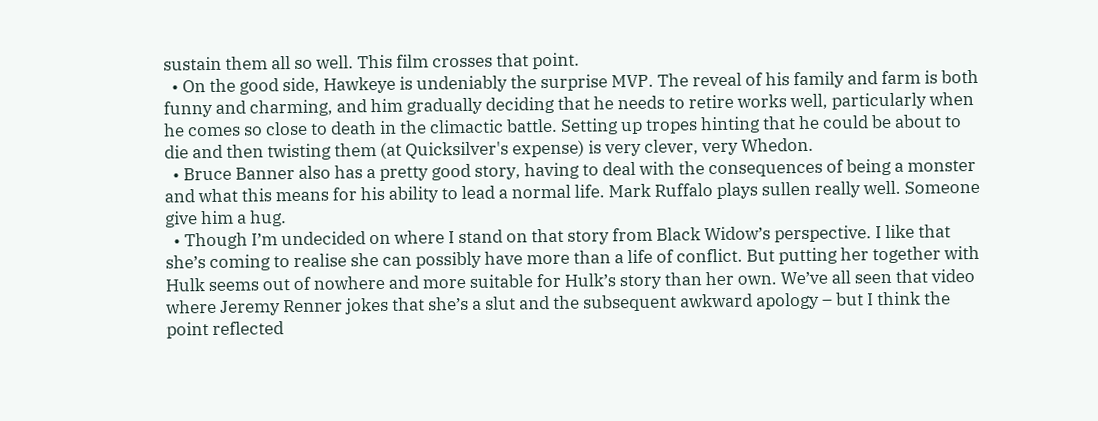sustain them all so well. This film crosses that point.
  • On the good side, Hawkeye is undeniably the surprise MVP. The reveal of his family and farm is both funny and charming, and him gradually deciding that he needs to retire works well, particularly when he comes so close to death in the climactic battle. Setting up tropes hinting that he could be about to die and then twisting them (at Quicksilver's expense) is very clever, very Whedon.
  • Bruce Banner also has a pretty good story, having to deal with the consequences of being a monster and what this means for his ability to lead a normal life. Mark Ruffalo plays sullen really well. Someone give him a hug.
  • Though I’m undecided on where I stand on that story from Black Widow’s perspective. I like that she’s coming to realise she can possibly have more than a life of conflict. But putting her together with Hulk seems out of nowhere and more suitable for Hulk’s story than her own. We’ve all seen that video where Jeremy Renner jokes that she’s a slut and the subsequent awkward apology – but I think the point reflected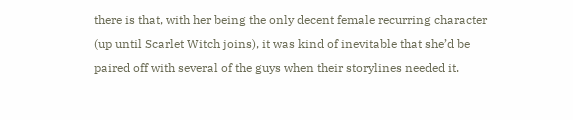there is that, with her being the only decent female recurring character (up until Scarlet Witch joins), it was kind of inevitable that she’d be paired off with several of the guys when their storylines needed it.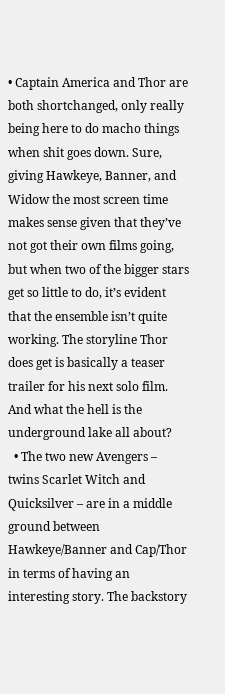• Captain America and Thor are both shortchanged, only really being here to do macho things when shit goes down. Sure, giving Hawkeye, Banner, and Widow the most screen time makes sense given that they’ve not got their own films going, but when two of the bigger stars get so little to do, it’s evident that the ensemble isn’t quite working. The storyline Thor does get is basically a teaser trailer for his next solo film. And what the hell is the underground lake all about?
  • The two new Avengers – twins Scarlet Witch and Quicksilver – are in a middle ground between Hawkeye/Banner and Cap/Thor in terms of having an interesting story. The backstory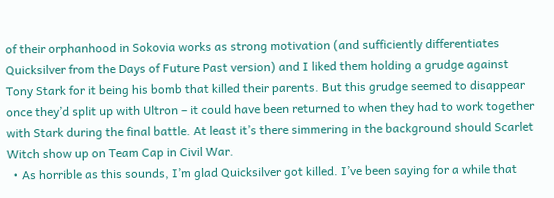of their orphanhood in Sokovia works as strong motivation (and sufficiently differentiates Quicksilver from the Days of Future Past version) and I liked them holding a grudge against Tony Stark for it being his bomb that killed their parents. But this grudge seemed to disappear once they’d split up with Ultron – it could have been returned to when they had to work together with Stark during the final battle. At least it’s there simmering in the background should Scarlet Witch show up on Team Cap in Civil War.
  • As horrible as this sounds, I’m glad Quicksilver got killed. I’ve been saying for a while that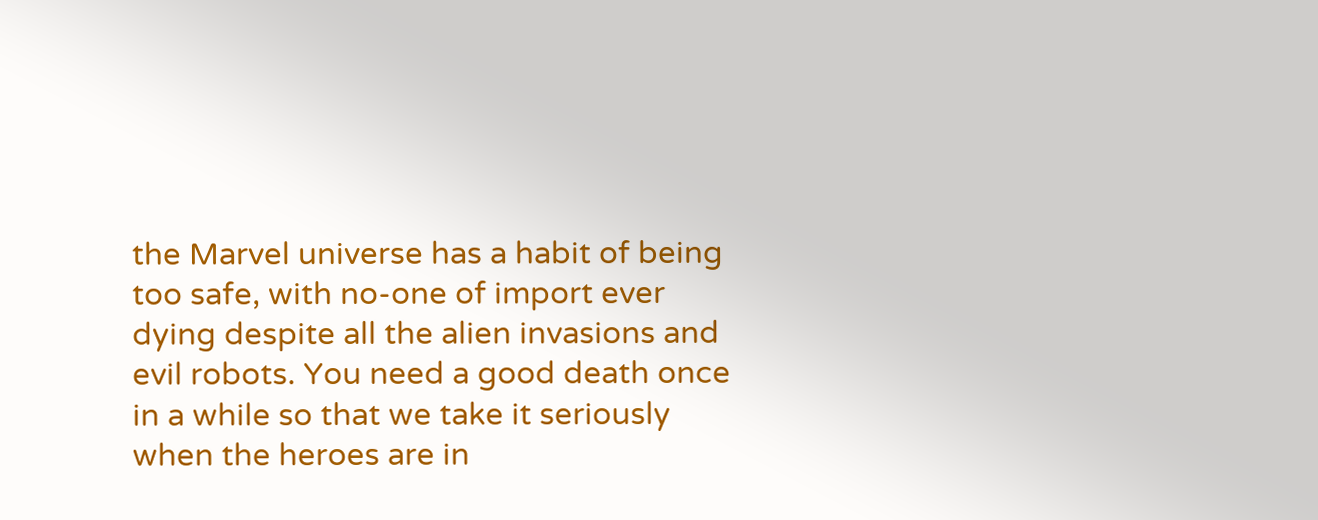the Marvel universe has a habit of being too safe, with no-one of import ever dying despite all the alien invasions and evil robots. You need a good death once in a while so that we take it seriously when the heroes are in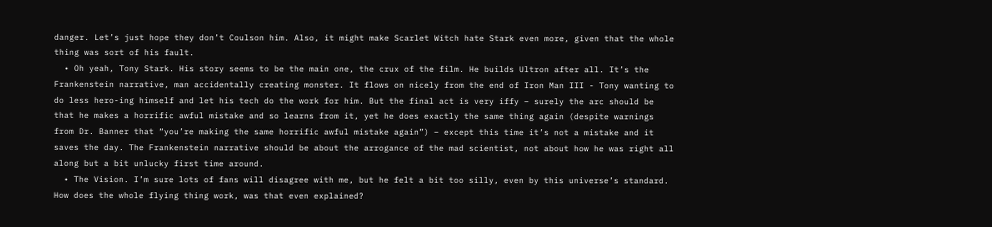danger. Let’s just hope they don’t Coulson him. Also, it might make Scarlet Witch hate Stark even more, given that the whole thing was sort of his fault.
  • Oh yeah, Tony Stark. His story seems to be the main one, the crux of the film. He builds Ultron after all. It’s the Frankenstein narrative, man accidentally creating monster. It flows on nicely from the end of Iron Man III - Tony wanting to do less hero-ing himself and let his tech do the work for him. But the final act is very iffy – surely the arc should be that he makes a horrific awful mistake and so learns from it, yet he does exactly the same thing again (despite warnings from Dr. Banner that “you’re making the same horrific awful mistake again”) – except this time it’s not a mistake and it saves the day. The Frankenstein narrative should be about the arrogance of the mad scientist, not about how he was right all along but a bit unlucky first time around.
  • The Vision. I’m sure lots of fans will disagree with me, but he felt a bit too silly, even by this universe’s standard. How does the whole flying thing work, was that even explained?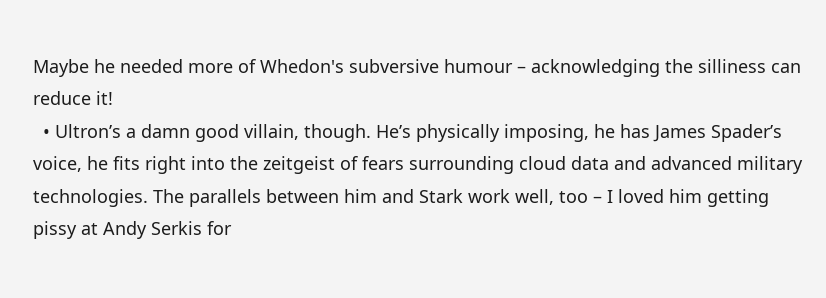Maybe he needed more of Whedon's subversive humour – acknowledging the silliness can reduce it!
  • Ultron’s a damn good villain, though. He’s physically imposing, he has James Spader’s voice, he fits right into the zeitgeist of fears surrounding cloud data and advanced military technologies. The parallels between him and Stark work well, too – I loved him getting pissy at Andy Serkis for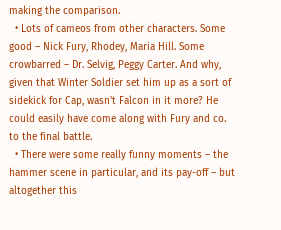making the comparison.
  • Lots of cameos from other characters. Some good – Nick Fury, Rhodey, Maria Hill. Some crowbarred – Dr. Selvig, Peggy Carter. And why, given that Winter Soldier set him up as a sort of sidekick for Cap, wasn't Falcon in it more? He could easily have come along with Fury and co. to the final battle.
  • There were some really funny moments – the hammer scene in particular, and its pay-off – but altogether this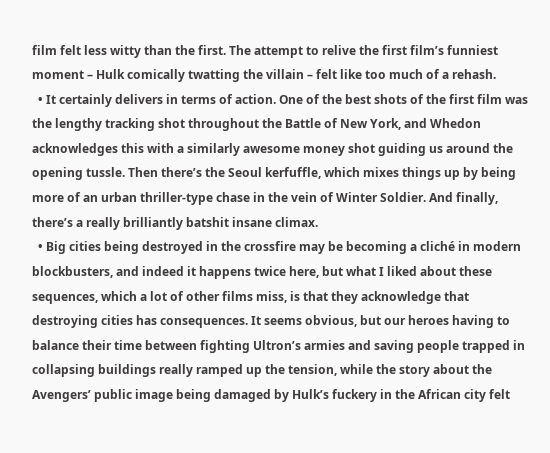film felt less witty than the first. The attempt to relive the first film’s funniest moment – Hulk comically twatting the villain – felt like too much of a rehash.
  • It certainly delivers in terms of action. One of the best shots of the first film was the lengthy tracking shot throughout the Battle of New York, and Whedon acknowledges this with a similarly awesome money shot guiding us around the opening tussle. Then there’s the Seoul kerfuffle, which mixes things up by being more of an urban thriller-type chase in the vein of Winter Soldier. And finally, there’s a really brilliantly batshit insane climax.
  • Big cities being destroyed in the crossfire may be becoming a cliché in modern blockbusters, and indeed it happens twice here, but what I liked about these sequences, which a lot of other films miss, is that they acknowledge that destroying cities has consequences. It seems obvious, but our heroes having to balance their time between fighting Ultron’s armies and saving people trapped in collapsing buildings really ramped up the tension, while the story about the Avengers’ public image being damaged by Hulk’s fuckery in the African city felt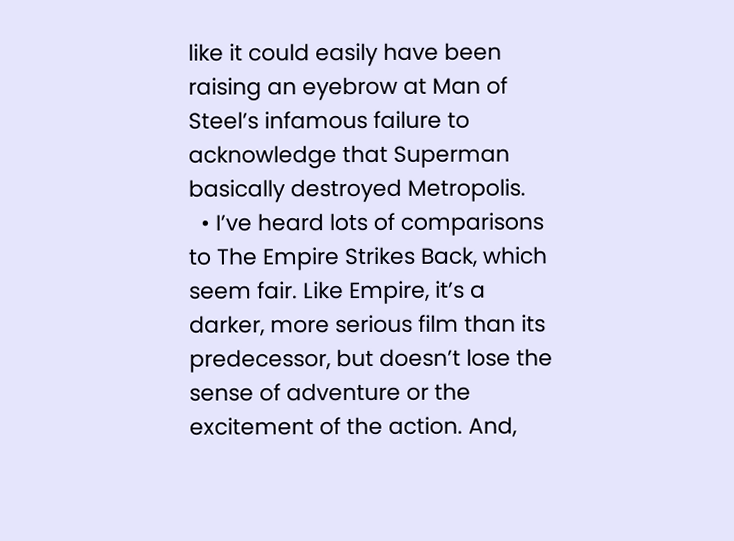like it could easily have been raising an eyebrow at Man of Steel’s infamous failure to acknowledge that Superman basically destroyed Metropolis.
  • I’ve heard lots of comparisons to The Empire Strikes Back, which seem fair. Like Empire, it’s a darker, more serious film than its predecessor, but doesn’t lose the sense of adventure or the excitement of the action. And,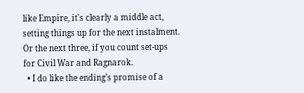like Empire, it's clearly a middle act, setting things up for the next instalment. Or the next three, if you count set-ups for Civil War and Ragnarok.
  • I do like the ending’s promise of a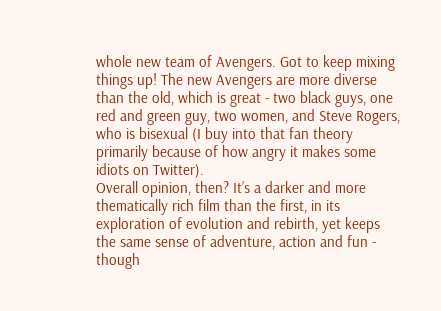whole new team of Avengers. Got to keep mixing things up! The new Avengers are more diverse than the old, which is great - two black guys, one red and green guy, two women, and Steve Rogers, who is bisexual (I buy into that fan theory primarily because of how angry it makes some idiots on Twitter).
Overall opinion, then? It’s a darker and more thematically rich film than the first, in its exploration of evolution and rebirth, yet keeps the same sense of adventure, action and fun - though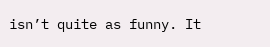isn’t quite as funny. It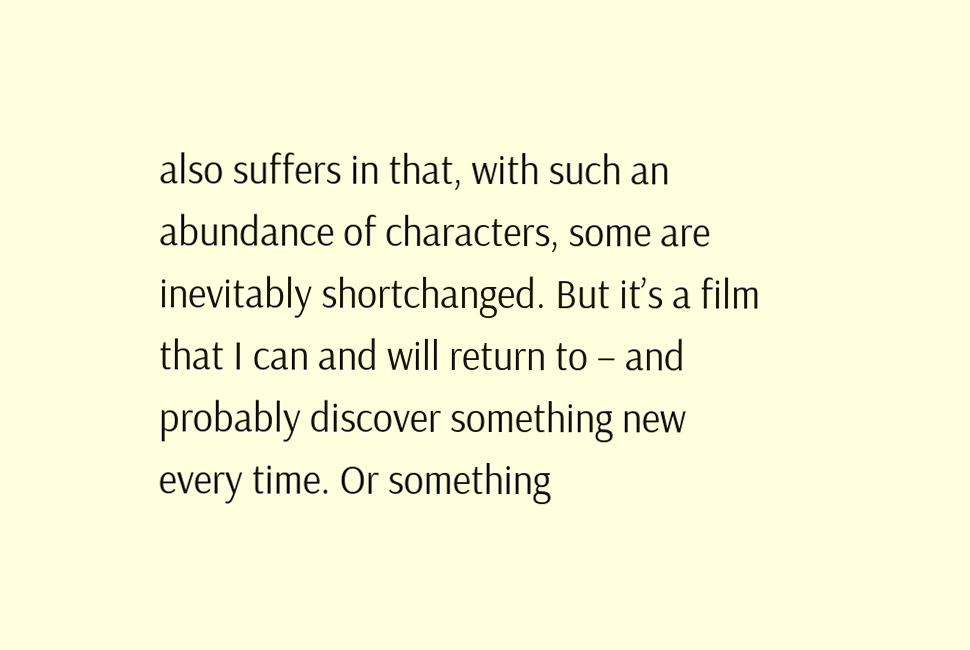also suffers in that, with such an abundance of characters, some are inevitably shortchanged. But it’s a film that I can and will return to – and probably discover something new every time. Or something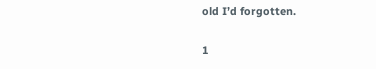old I’d forgotten.

1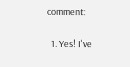comment:

  1. Yes! I've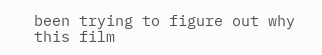been trying to figure out why this film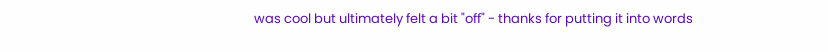was cool but ultimately felt a bit "off" - thanks for putting it into words